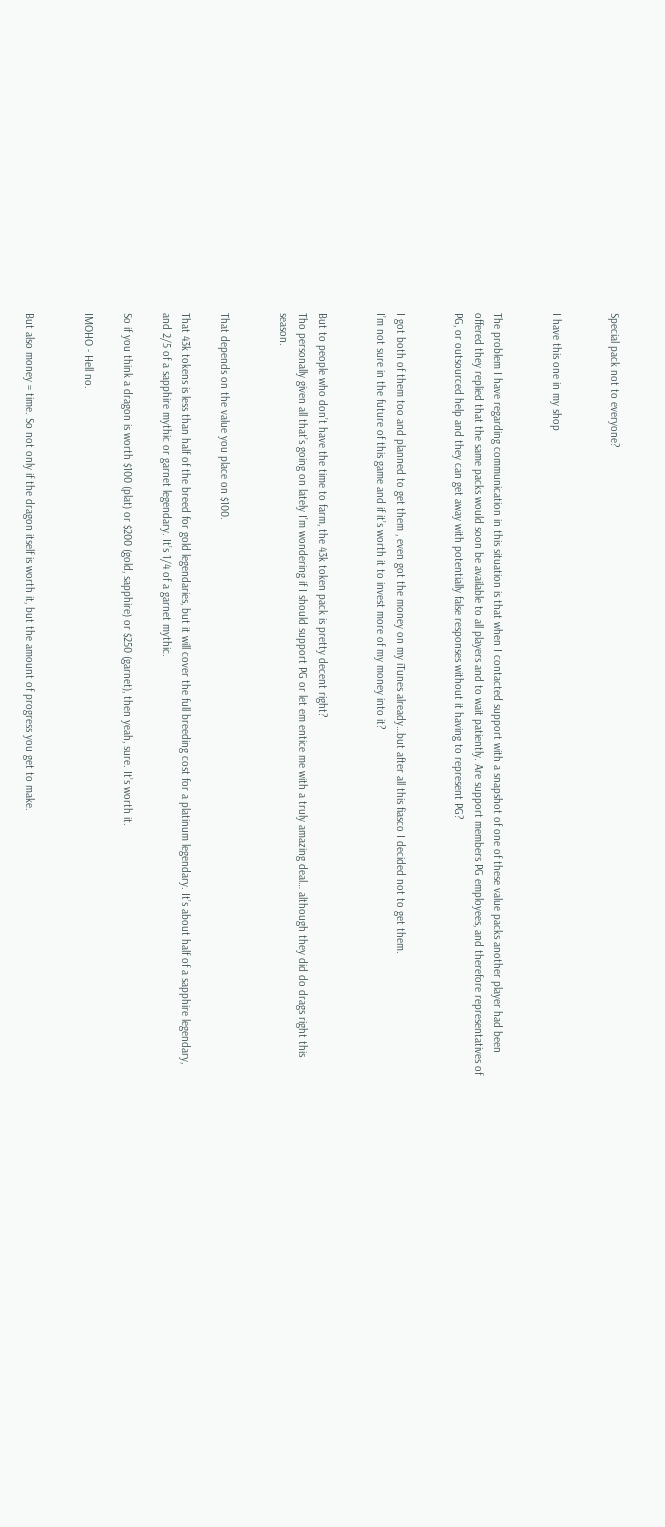Special pack not to everyone?


I have this one in my shop


The problem I have regarding communication in this situation is that when I contacted support with a snapshot of one of these value packs another player had been offered they replied that the same packs would soon be available to all players and to wait patiently. Are support members PG employees, and therefore representatives of PG, or outsourced help and they can get away with potentially false responses without it having to represent PG?


I got both of them too and planned to get them , even got the money on my iTunes already…but after all this fiasco I decided not to get them.
I’m not sure in the future of this game and if it’s worth it to invest more of my money into it?


But to people who don’t have the time to farm, the 43k token pack is pretty decent right?
Tho personally given all that’s going on lately I’m wondering if I should support PG or let em entice me with a truly amazing deal… although they did do drags right this season.


That depends on the value you place on $100.

That 43k tokens is less than half of the breed for gold legendaries, but it will cover the full breeding cost for a platinum legendary. It’s about half of a sapphire legendary, and 2/5 of a sapphire mythic or garnet legendary. It’s 1/4 of a garnet mythic.

So if you think a dragon is worth $100 (plat) or $200 (gold, sapphire) or $250 (garnet), then yeah, sure. It’s worth it.

IMOHO - Hell no.


But also money = time. So not only if the dragon itself is worth it, but the amount of progress you get to make.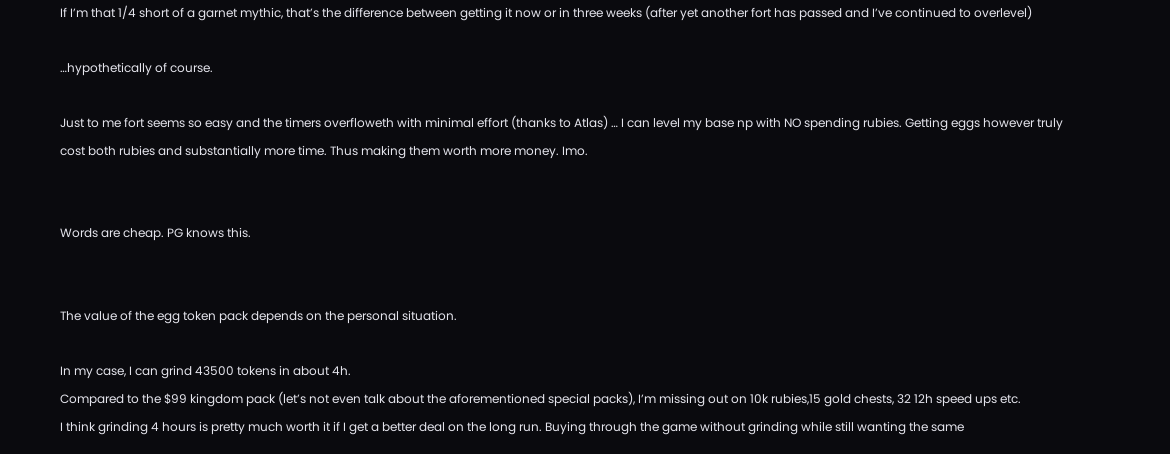If I’m that 1/4 short of a garnet mythic, that’s the difference between getting it now or in three weeks (after yet another fort has passed and I’ve continued to overlevel)

…hypothetically of course.

Just to me fort seems so easy and the timers overfloweth with minimal effort (thanks to Atlas) … I can level my base np with NO spending rubies. Getting eggs however truly cost both rubies and substantially more time. Thus making them worth more money. Imo.


Words are cheap. PG knows this.


The value of the egg token pack depends on the personal situation.

In my case, I can grind 43500 tokens in about 4h.
Compared to the $99 kingdom pack (let’s not even talk about the aforementioned special packs), I’m missing out on 10k rubies,15 gold chests, 32 12h speed ups etc.
I think grinding 4 hours is pretty much worth it if I get a better deal on the long run. Buying through the game without grinding while still wanting the same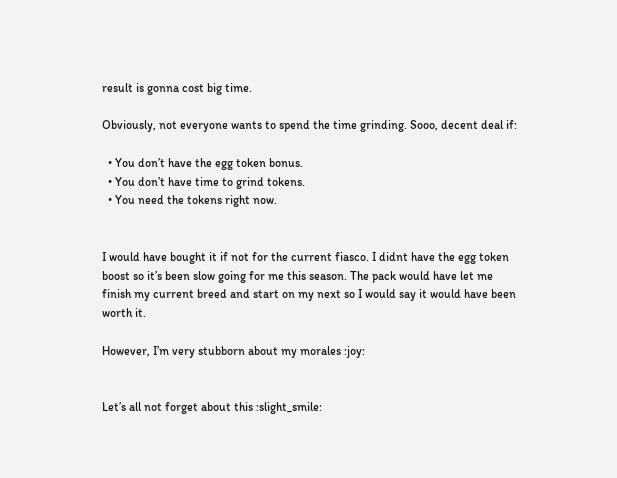result is gonna cost big time.

Obviously, not everyone wants to spend the time grinding. Sooo, decent deal if:

  • You don’t have the egg token bonus.
  • You don’t have time to grind tokens.
  • You need the tokens right now.


I would have bought it if not for the current fiasco. I didnt have the egg token boost so it’s been slow going for me this season. The pack would have let me finish my current breed and start on my next so I would say it would have been worth it.

However, I’m very stubborn about my morales :joy:


Let’s all not forget about this :slight_smile: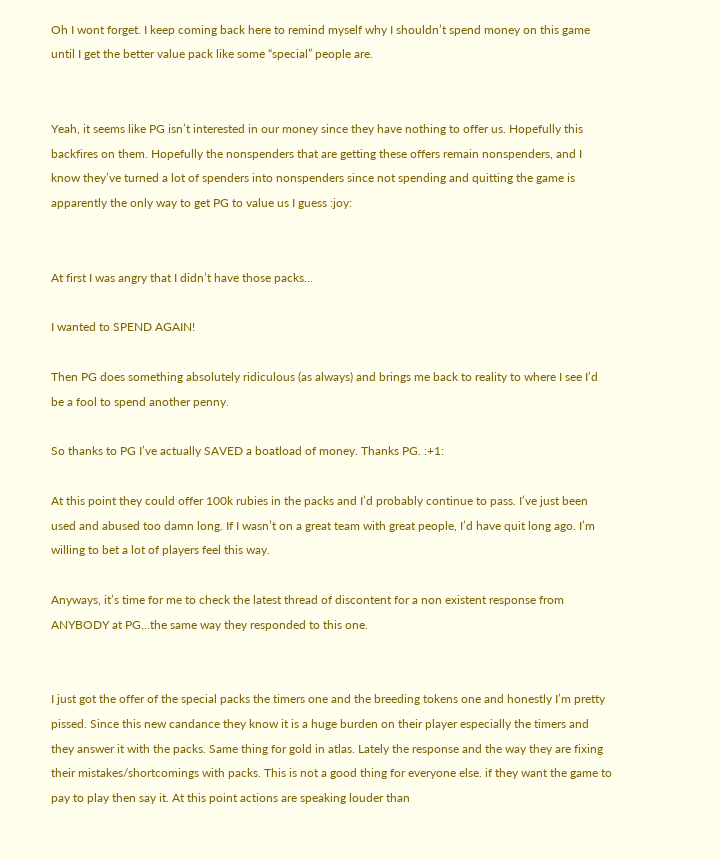Oh I wont forget. I keep coming back here to remind myself why I shouldn’t spend money on this game until I get the better value pack like some “special” people are.


Yeah, it seems like PG isn’t interested in our money since they have nothing to offer us. Hopefully this backfires on them. Hopefully the nonspenders that are getting these offers remain nonspenders, and I know they’ve turned a lot of spenders into nonspenders since not spending and quitting the game is apparently the only way to get PG to value us I guess :joy:


At first I was angry that I didn’t have those packs…

I wanted to SPEND AGAIN!

Then PG does something absolutely ridiculous (as always) and brings me back to reality to where I see I’d be a fool to spend another penny.

So thanks to PG I’ve actually SAVED a boatload of money. Thanks PG. :+1:

At this point they could offer 100k rubies in the packs and I’d probably continue to pass. I’ve just been used and abused too damn long. If I wasn’t on a great team with great people, I’d have quit long ago. I’m willing to bet a lot of players feel this way.

Anyways, it’s time for me to check the latest thread of discontent for a non existent response from ANYBODY at PG…the same way they responded to this one.


I just got the offer of the special packs the timers one and the breeding tokens one and honestly I’m pretty pissed. Since this new candance they know it is a huge burden on their player especially the timers and they answer it with the packs. Same thing for gold in atlas. Lately the response and the way they are fixing their mistakes/shortcomings with packs. This is not a good thing for everyone else. if they want the game to pay to play then say it. At this point actions are speaking louder than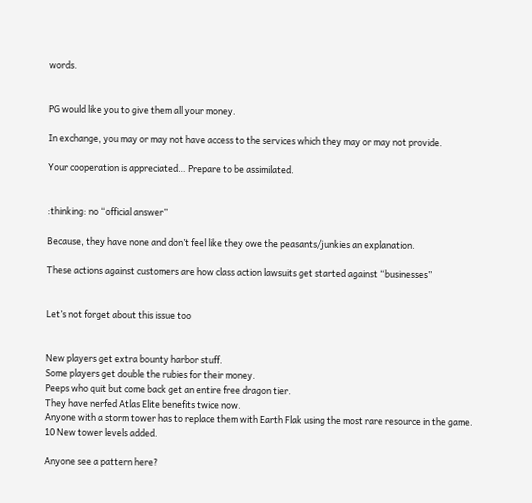words.


PG would like you to give them all your money.

In exchange, you may or may not have access to the services which they may or may not provide.

Your cooperation is appreciated… Prepare to be assimilated.


:thinking: no “official answer”

Because, they have none and don’t feel like they owe the peasants/junkies an explanation.

These actions against customers are how class action lawsuits get started against “businesses”


Let’s not forget about this issue too


New players get extra bounty harbor stuff.
Some players get double the rubies for their money.
Peeps who quit but come back get an entire free dragon tier.
They have nerfed Atlas Elite benefits twice now.
Anyone with a storm tower has to replace them with Earth Flak using the most rare resource in the game.
10 New tower levels added.

Anyone see a pattern here?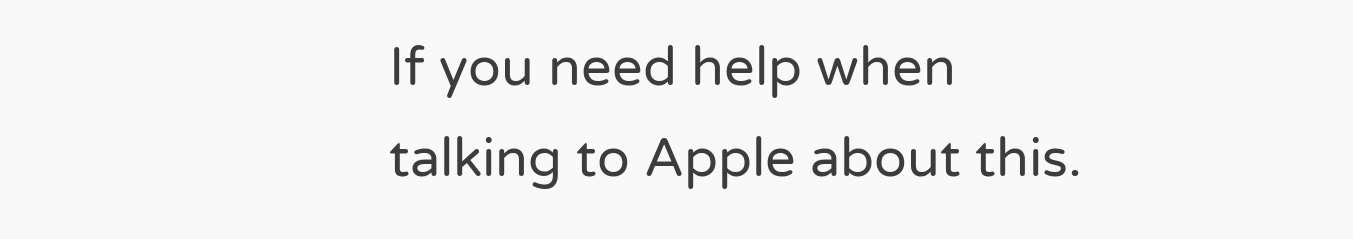If you need help when talking to Apple about this.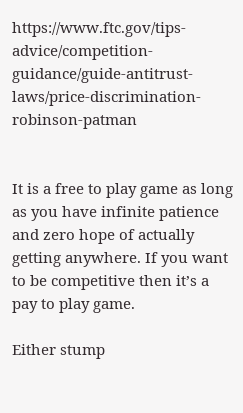https://www.ftc.gov/tips-advice/competition-guidance/guide-antitrust-laws/price-discrimination-robinson-patman


It is a free to play game as long as you have infinite patience and zero hope of actually getting anywhere. If you want to be competitive then it’s a pay to play game.

Either stump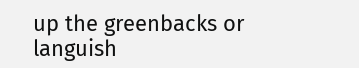up the greenbacks or languish